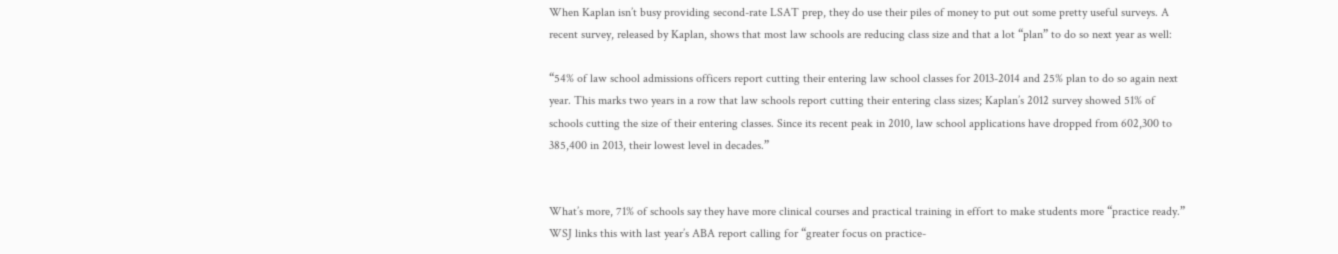When Kaplan isn’t busy providing second-rate LSAT prep, they do use their piles of money to put out some pretty useful surveys. A recent survey, released by Kaplan, shows that most law schools are reducing class size and that a lot “plan” to do so next year as well:

“54% of law school admissions officers report cutting their entering law school classes for 2013-2014 and 25% plan to do so again next year. This marks two years in a row that law schools report cutting their entering class sizes; Kaplan’s 2012 survey showed 51% of schools cutting the size of their entering classes. Since its recent peak in 2010, law school applications have dropped from 602,300 to 385,400 in 2013, their lowest level in decades.”


What’s more, 71% of schools say they have more clinical courses and practical training in effort to make students more “practice ready.” WSJ links this with last year’s ABA report calling for “greater focus on practice-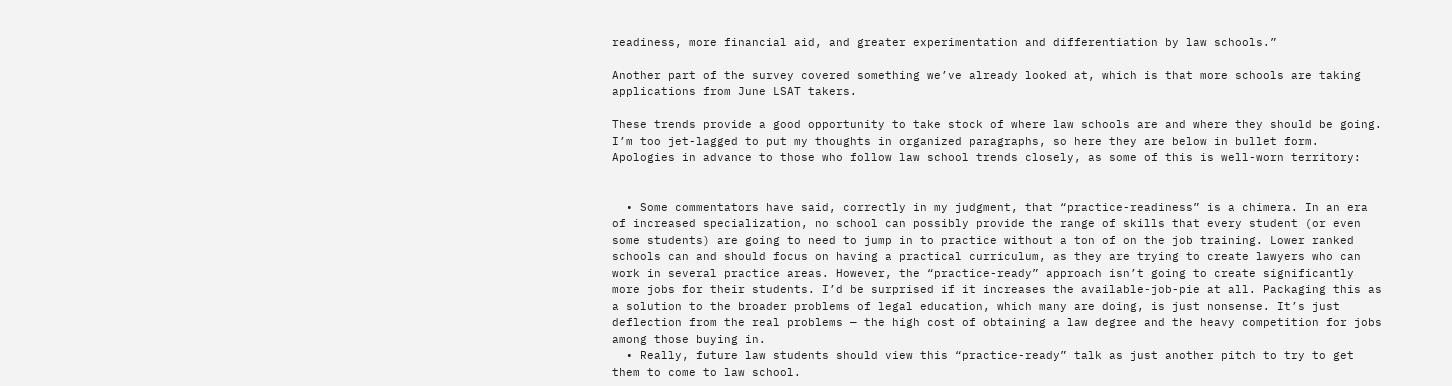readiness, more financial aid, and greater experimentation and differentiation by law schools.”

Another part of the survey covered something we’ve already looked at, which is that more schools are taking applications from June LSAT takers.

These trends provide a good opportunity to take stock of where law schools are and where they should be going. I’m too jet-lagged to put my thoughts in organized paragraphs, so here they are below in bullet form. Apologies in advance to those who follow law school trends closely, as some of this is well-worn territory:


  • Some commentators have said, correctly in my judgment, that “practice-readiness” is a chimera. In an era of increased specialization, no school can possibly provide the range of skills that every student (or even some students) are going to need to jump in to practice without a ton of on the job training. Lower ranked schools can and should focus on having a practical curriculum, as they are trying to create lawyers who can work in several practice areas. However, the “practice-ready” approach isn’t going to create significantly more jobs for their students. I’d be surprised if it increases the available-job-pie at all. Packaging this as a solution to the broader problems of legal education, which many are doing, is just nonsense. It’s just deflection from the real problems — the high cost of obtaining a law degree and the heavy competition for jobs among those buying in.
  • Really, future law students should view this “practice-ready” talk as just another pitch to try to get them to come to law school.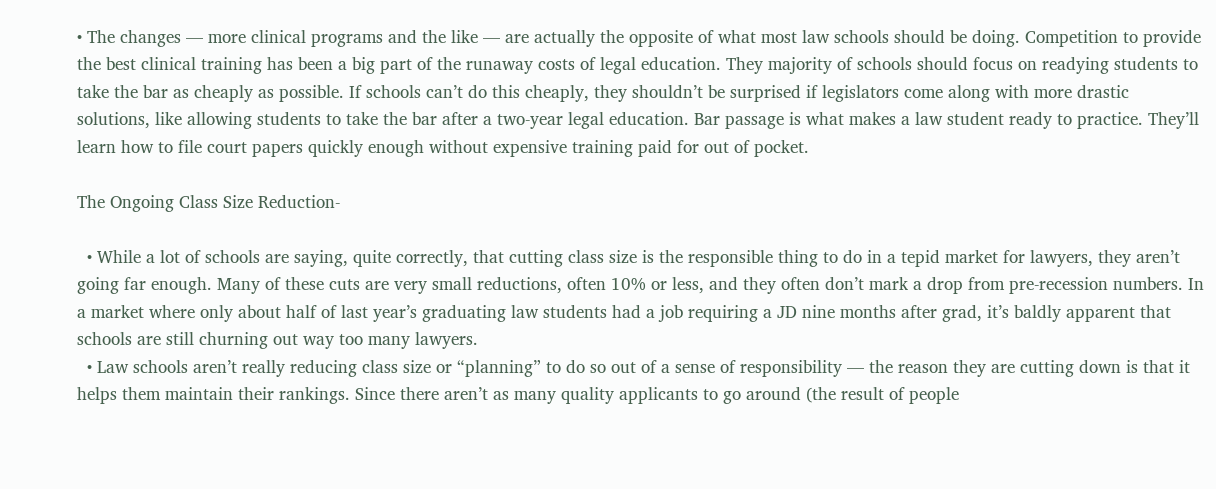• The changes — more clinical programs and the like — are actually the opposite of what most law schools should be doing. Competition to provide the best clinical training has been a big part of the runaway costs of legal education. They majority of schools should focus on readying students to take the bar as cheaply as possible. If schools can’t do this cheaply, they shouldn’t be surprised if legislators come along with more drastic solutions, like allowing students to take the bar after a two-year legal education. Bar passage is what makes a law student ready to practice. They’ll learn how to file court papers quickly enough without expensive training paid for out of pocket.

The Ongoing Class Size Reduction-

  • While a lot of schools are saying, quite correctly, that cutting class size is the responsible thing to do in a tepid market for lawyers, they aren’t going far enough. Many of these cuts are very small reductions, often 10% or less, and they often don’t mark a drop from pre-recession numbers. In a market where only about half of last year’s graduating law students had a job requiring a JD nine months after grad, it’s baldly apparent that schools are still churning out way too many lawyers.
  • Law schools aren’t really reducing class size or “planning” to do so out of a sense of responsibility — the reason they are cutting down is that it helps them maintain their rankings. Since there aren’t as many quality applicants to go around (the result of people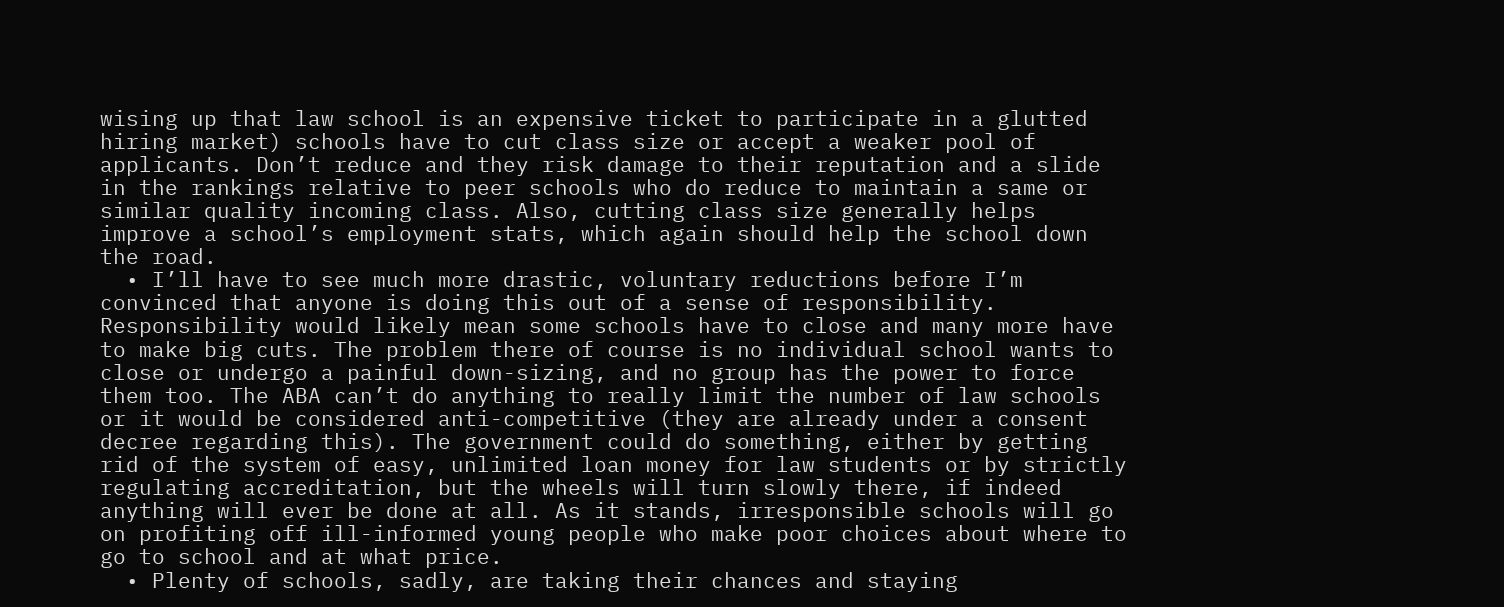wising up that law school is an expensive ticket to participate in a glutted hiring market) schools have to cut class size or accept a weaker pool of applicants. Don’t reduce and they risk damage to their reputation and a slide in the rankings relative to peer schools who do reduce to maintain a same or similar quality incoming class. Also, cutting class size generally helps improve a school’s employment stats, which again should help the school down the road.
  • I’ll have to see much more drastic, voluntary reductions before I’m convinced that anyone is doing this out of a sense of responsibility. Responsibility would likely mean some schools have to close and many more have to make big cuts. The problem there of course is no individual school wants to close or undergo a painful down-sizing, and no group has the power to force them too. The ABA can’t do anything to really limit the number of law schools or it would be considered anti-competitive (they are already under a consent decree regarding this). The government could do something, either by getting rid of the system of easy, unlimited loan money for law students or by strictly regulating accreditation, but the wheels will turn slowly there, if indeed anything will ever be done at all. As it stands, irresponsible schools will go on profiting off ill-informed young people who make poor choices about where to go to school and at what price.
  • Plenty of schools, sadly, are taking their chances and staying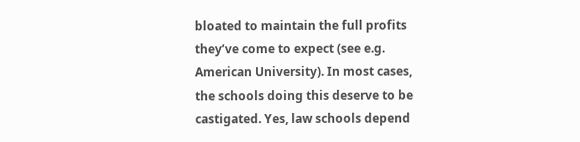bloated to maintain the full profits they’ve come to expect (see e.g. American University). In most cases, the schools doing this deserve to be castigated. Yes, law schools depend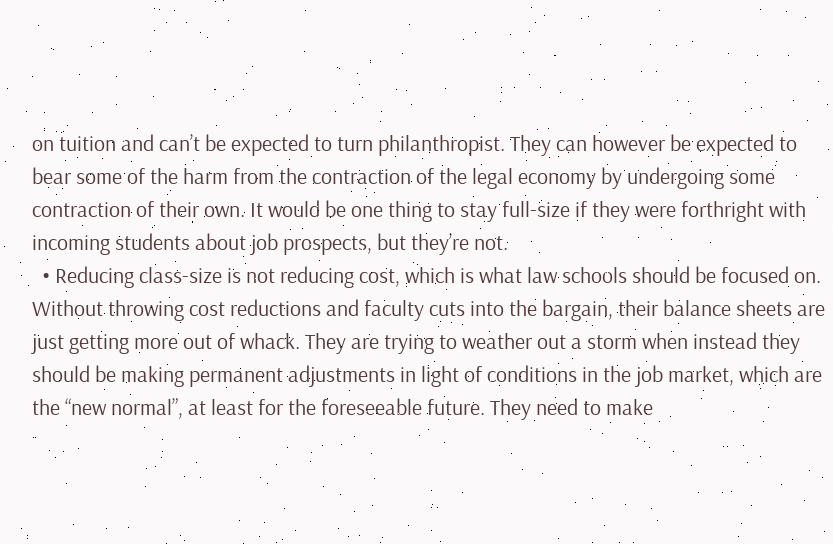on tuition and can’t be expected to turn philanthropist. They can however be expected to bear some of the harm from the contraction of the legal economy by undergoing some contraction of their own. It would be one thing to stay full-size if they were forthright with incoming students about job prospects, but they’re not.
  • Reducing class-size is not reducing cost, which is what law schools should be focused on. Without throwing cost reductions and faculty cuts into the bargain, their balance sheets are just getting more out of whack. They are trying to weather out a storm when instead they should be making permanent adjustments in light of conditions in the job market, which are the “new normal”, at least for the foreseeable future. They need to make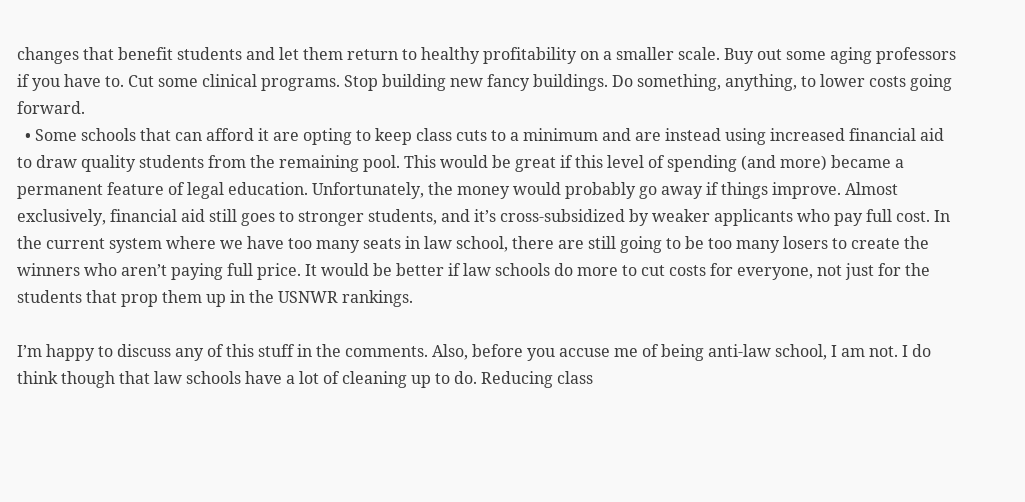changes that benefit students and let them return to healthy profitability on a smaller scale. Buy out some aging professors if you have to. Cut some clinical programs. Stop building new fancy buildings. Do something, anything, to lower costs going forward.
  • Some schools that can afford it are opting to keep class cuts to a minimum and are instead using increased financial aid to draw quality students from the remaining pool. This would be great if this level of spending (and more) became a permanent feature of legal education. Unfortunately, the money would probably go away if things improve. Almost exclusively, financial aid still goes to stronger students, and it’s cross-subsidized by weaker applicants who pay full cost. In the current system where we have too many seats in law school, there are still going to be too many losers to create the winners who aren’t paying full price. It would be better if law schools do more to cut costs for everyone, not just for the students that prop them up in the USNWR rankings.

I’m happy to discuss any of this stuff in the comments. Also, before you accuse me of being anti-law school, I am not. I do think though that law schools have a lot of cleaning up to do. Reducing class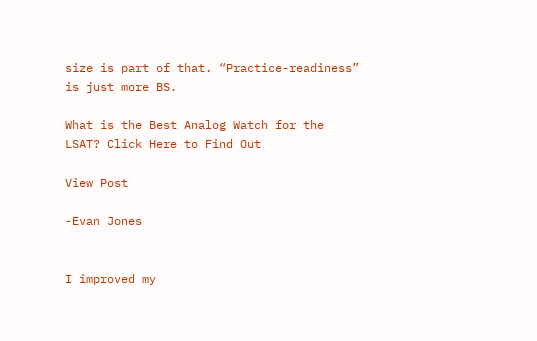size is part of that. “Practice-readiness” is just more BS.

What is the Best Analog Watch for the LSAT? Click Here to Find Out

View Post

-Evan Jones


I improved my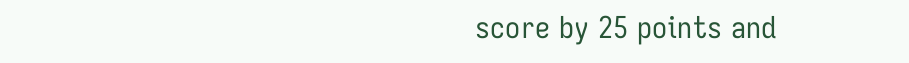score by 25 points and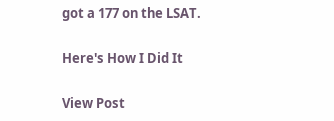got a 177 on the LSAT.

Here's How I Did It

View Post